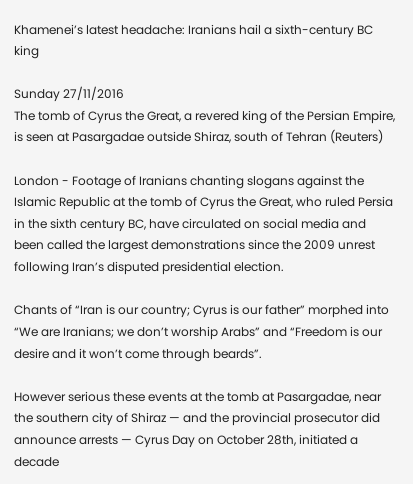Khamenei’s latest headache: Iranians hail a sixth-century BC king

Sunday 27/11/2016
The tomb of Cyrus the Great, a revered king of the Persian Empire, is seen at Pasargadae outside Shiraz, south of Tehran (Reuters)

London - Footage of Iranians chanting slogans against the Islamic Republic at the tomb of Cyrus the Great, who ruled Persia in the sixth century BC, have circulated on social media and been called the largest demonstrations since the 2009 unrest following Iran’s disputed presidential election.

Chants of “Iran is our country; Cyrus is our father” morphed into “We are Iranians; we don’t worship Arabs” and “Freedom is our desire and it won’t come through beards”.

However serious these events at the tomb at Pasargadae, near the southern city of Shiraz — and the provincial prosecutor did announce arrests — Cyrus Day on October 28th, initiated a decade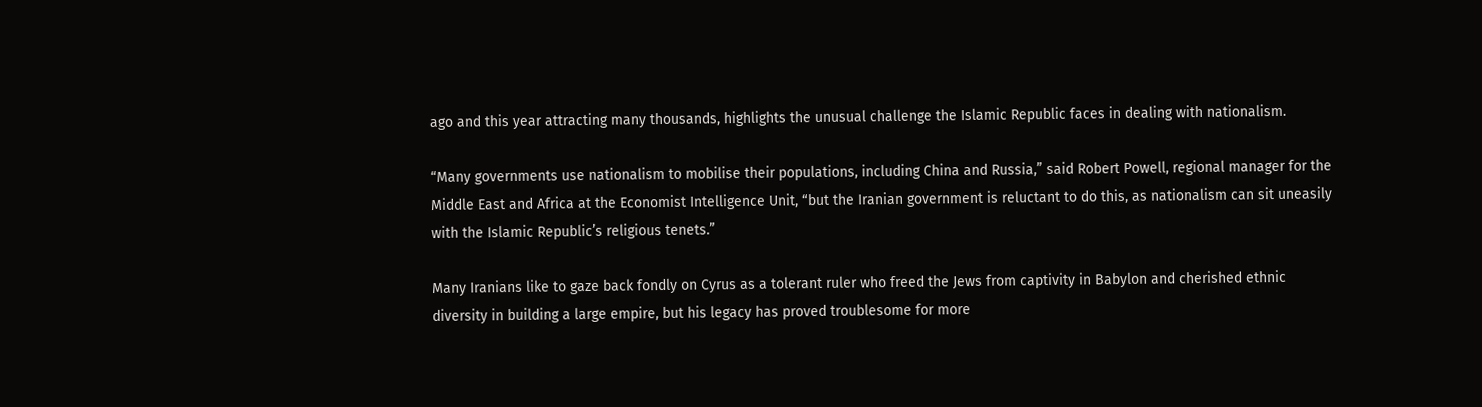ago and this year attracting many thousands, highlights the unusual challenge the Islamic Republic faces in dealing with nationalism.

“Many governments use nationalism to mobilise their populations, including China and Russia,” said Robert Powell, regional manager for the Middle East and Africa at the Economist Intelligence Unit, “but the Iranian government is reluctant to do this, as nationalism can sit uneasily with the Islamic Republic’s religious tenets.”

Many Iranians like to gaze back fondly on Cyrus as a tolerant ruler who freed the Jews from captivity in Babylon and cherished ethnic diversity in building a large empire, but his legacy has proved troublesome for more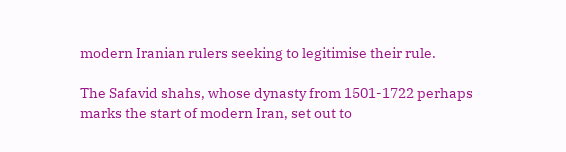modern Iranian rulers seeking to legitimise their rule.

The Safavid shahs, whose dynasty from 1501-1722 perhaps marks the start of modern Iran, set out to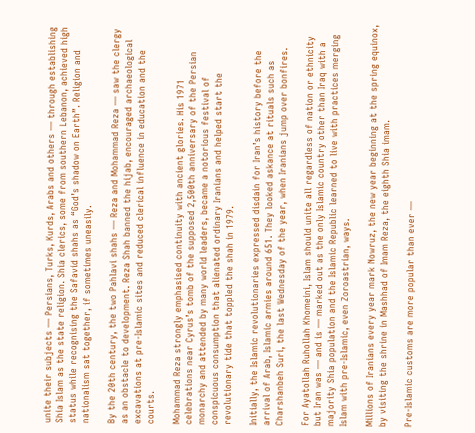unite their subjects — Persians, Turks, Kurds, Arabs and others — through establishing Shia Islam as the state religion. Shia clerics, some from southern Lebanon, achieved high status while recognising the Safavid shahs as “God’s shadow on Earth”. Religion and nationalism sat together, if sometimes uneasily.

By the 20th century, the two Pahlavi shahs — Reza and Mohammad Reza — saw the clergy as an obstacle to development. Reza Shah banned the hijab, encouraged archaeological excavations at pre-Islamic sites and reduced clerical influence in education and the courts.

Mohammad Reza strongly emphasised continuity with ancient glories. His 1971 celebrations near Cyrus’s tomb of the supposed 2,500th anniversary of the Persian monarchy and attended by many world leaders, became a notorious festival of conspicuous consumption that alienated ordinary Iranians and helped start the revolutionary tide that toppled the shah in 1979.

Initially, the Islamic revolutionaries expressed disdain for Iran’s history before the arrival of Arab, Islamic armies around 651. They looked askance at rituals such as Charshanbeh Suri, the last Wednesday of the year, when Iranians jump over bonfires.

For Ayatollah Ruhollah Khomeini, Islam should unite all regardless of nation or ethnicity but Iran was — and is — marked out as the only Islamic country other than Iraq with a majority Shia population and the Islamic Republic learned to live with practices merging Islam with pre-Islamic, even Zoroastrian, ways.

Millions of Iranians every year mark Nowruz, the new year beginning at the spring equinox, by visiting the shrine in Mashhad of Imam Reza, the eighth Shia imam.

Pre-Islamic customs are more popular than ever —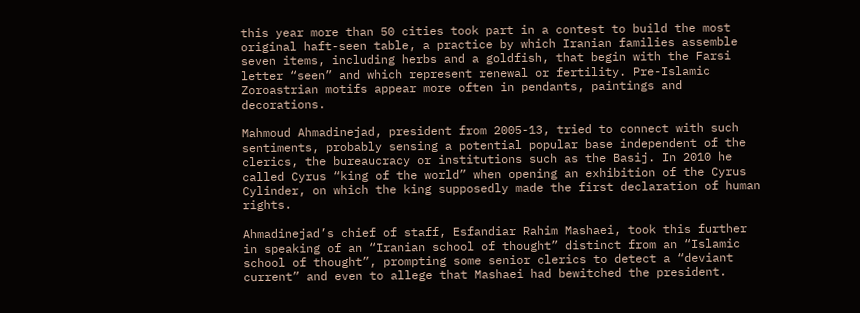this year more than 50 cities took part in a contest to build the most original haft-seen table, a practice by which Iranian families assemble seven items, including herbs and a goldfish, that begin with the Farsi letter “seen” and which represent renewal or fertility. Pre-Islamic Zoroastrian motifs appear more often in pendants, paintings and decorations.

Mahmoud Ahmadinejad, president from 2005-13, tried to connect with such sentiments, probably sensing a potential popular base independent of the clerics, the bureaucracy or institutions such as the Basij. In 2010 he called Cyrus “king of the world” when opening an exhibition of the Cyrus Cylinder, on which the king supposedly made the first declaration of human rights.

Ahmadinejad’s chief of staff, Esfandiar Rahim Mashaei, took this further in speaking of an “Iranian school of thought” distinct from an “Islamic school of thought”, prompting some senior clerics to detect a “deviant current” and even to allege that Mashaei had bewitched the president.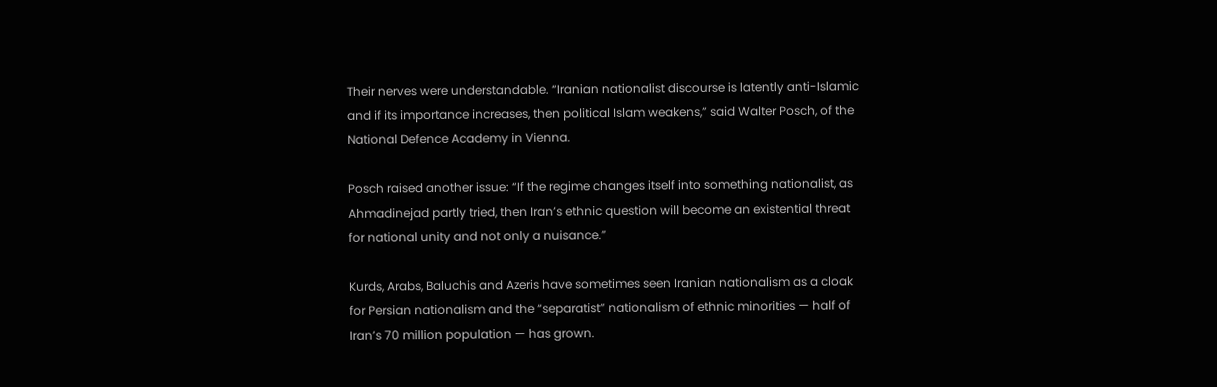Their nerves were understandable. “Iranian nationalist discourse is latently anti-Islamic and if its importance increases, then political Islam weakens,” said Walter Posch, of the National Defence Academy in Vienna.

Posch raised another issue: “If the regime changes itself into something nationalist, as Ahmadinejad partly tried, then Iran’s ethnic question will become an existential threat for national unity and not only a nuisance.”

Kurds, Arabs, Baluchis and Azeris have sometimes seen Iranian nationalism as a cloak for Persian nationalism and the “separatist” nationalism of ethnic minorities — half of Iran’s 70 million population — has grown.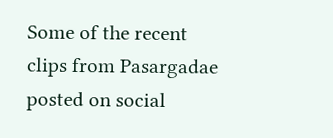Some of the recent clips from Pasargadae posted on social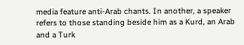media feature anti-Arab chants. In another, a speaker refers to those standing beside him as a Kurd, an Arab and a Turk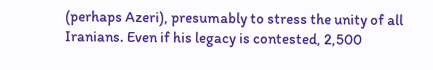(perhaps Azeri), presumably to stress the unity of all Iranians. Even if his legacy is contested, 2,500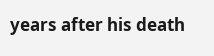years after his death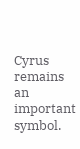Cyrus remains an important symbol.